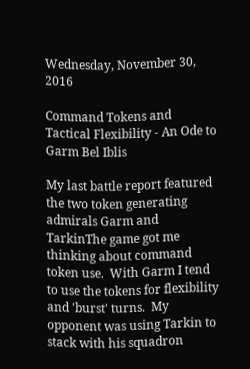Wednesday, November 30, 2016

Command Tokens and Tactical Flexibility - An Ode to Garm Bel Iblis

My last battle report featured the two token generating admirals Garm and TarkinThe game got me thinking about command token use.  With Garm I tend to use the tokens for flexibility and 'burst' turns.  My opponent was using Tarkin to stack with his squadron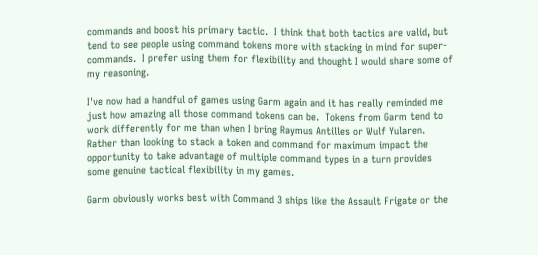commands and boost his primary tactic.  I think that both tactics are valid, but tend to see people using command tokens more with stacking in mind for super-commands.  I prefer using them for flexibility and thought I would share some of my reasoning.

I've now had a handful of games using Garm again and it has really reminded me just how amazing all those command tokens can be.  Tokens from Garm tend to work differently for me than when I bring Raymus Antilles or Wulf Yularen.  Rather than looking to stack a token and command for maximum impact the opportunity to take advantage of multiple command types in a turn provides some genuine tactical flexibility in my games.

Garm obviously works best with Command 3 ships like the Assault Frigate or the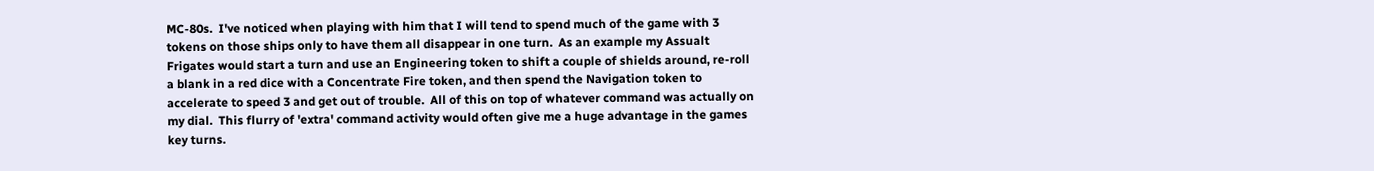MC-80s.  I've noticed when playing with him that I will tend to spend much of the game with 3 tokens on those ships only to have them all disappear in one turn.  As an example my Assualt Frigates would start a turn and use an Engineering token to shift a couple of shields around, re-roll a blank in a red dice with a Concentrate Fire token, and then spend the Navigation token to accelerate to speed 3 and get out of trouble.  All of this on top of whatever command was actually on my dial.  This flurry of 'extra' command activity would often give me a huge advantage in the games key turns.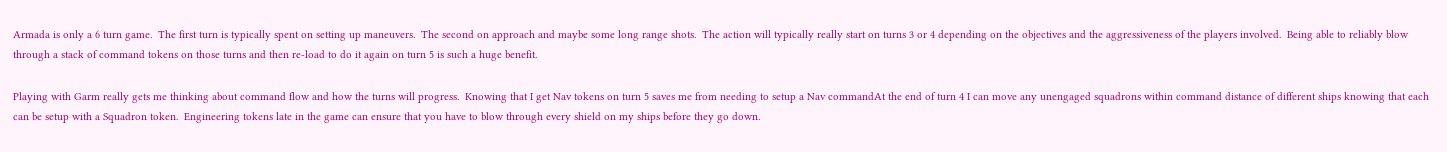Armada is only a 6 turn game.  The first turn is typically spent on setting up maneuvers.  The second on approach and maybe some long range shots.  The action will typically really start on turns 3 or 4 depending on the objectives and the aggressiveness of the players involved.  Being able to reliably blow through a stack of command tokens on those turns and then re-load to do it again on turn 5 is such a huge benefit.

Playing with Garm really gets me thinking about command flow and how the turns will progress.  Knowing that I get Nav tokens on turn 5 saves me from needing to setup a Nav commandAt the end of turn 4 I can move any unengaged squadrons within command distance of different ships knowing that each can be setup with a Squadron token.  Engineering tokens late in the game can ensure that you have to blow through every shield on my ships before they go down.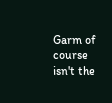Garm of course isn't the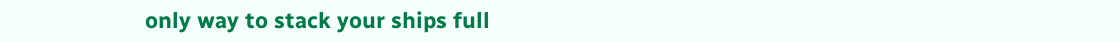only way to stack your ships full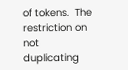of tokens.  The restriction on not duplicating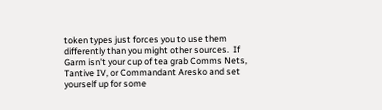token types just forces you to use them differently than you might other sources.  If Garm isn't your cup of tea grab Comms Nets, Tantive IV, or Commandant Aresko and set yourself up for some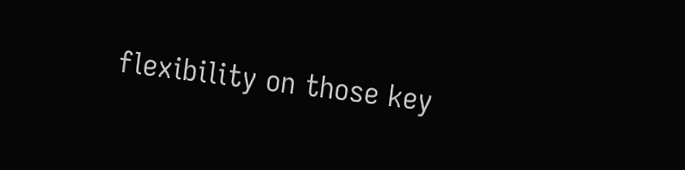flexibility on those key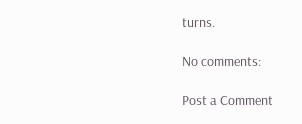turns.

No comments:

Post a Comment